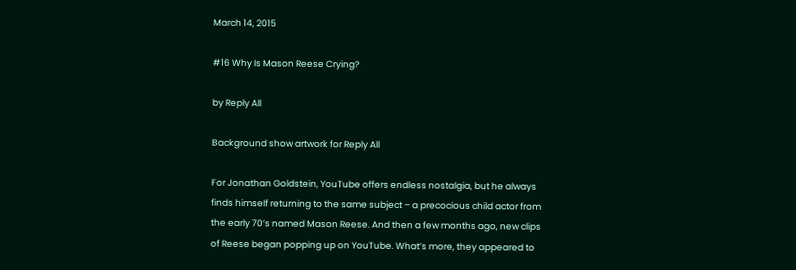March 14, 2015

#16 Why Is Mason Reese Crying?

by Reply All

Background show artwork for Reply All

For Jonathan Goldstein, YouTube offers endless nostalgia, but he always finds himself returning to the same subject – a precocious child actor from the early 70’s named Mason Reese. And then a few months ago, new clips of Reese began popping up on YouTube. What’s more, they appeared to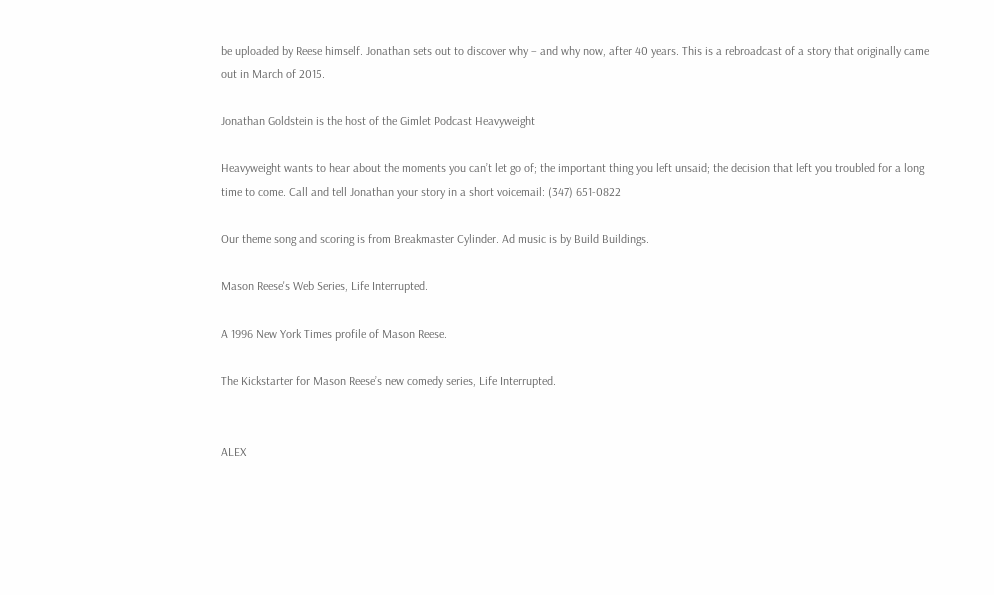be uploaded by Reese himself. Jonathan sets out to discover why – and why now, after 40 years. This is a rebroadcast of a story that originally came out in March of 2015.

Jonathan Goldstein is the host of the Gimlet Podcast Heavyweight

Heavyweight wants to hear about the moments you can’t let go of; the important thing you left unsaid; the decision that left you troubled for a long time to come. Call and tell Jonathan your story in a short voicemail: (347) 651-0822

Our theme song and scoring is from Breakmaster Cylinder. Ad music is by Build Buildings.

Mason Reese's Web Series, Life Interrupted.

A 1996 New York Times profile of Mason Reese.

The Kickstarter for Mason Reese’s new comedy series, Life Interrupted.


ALEX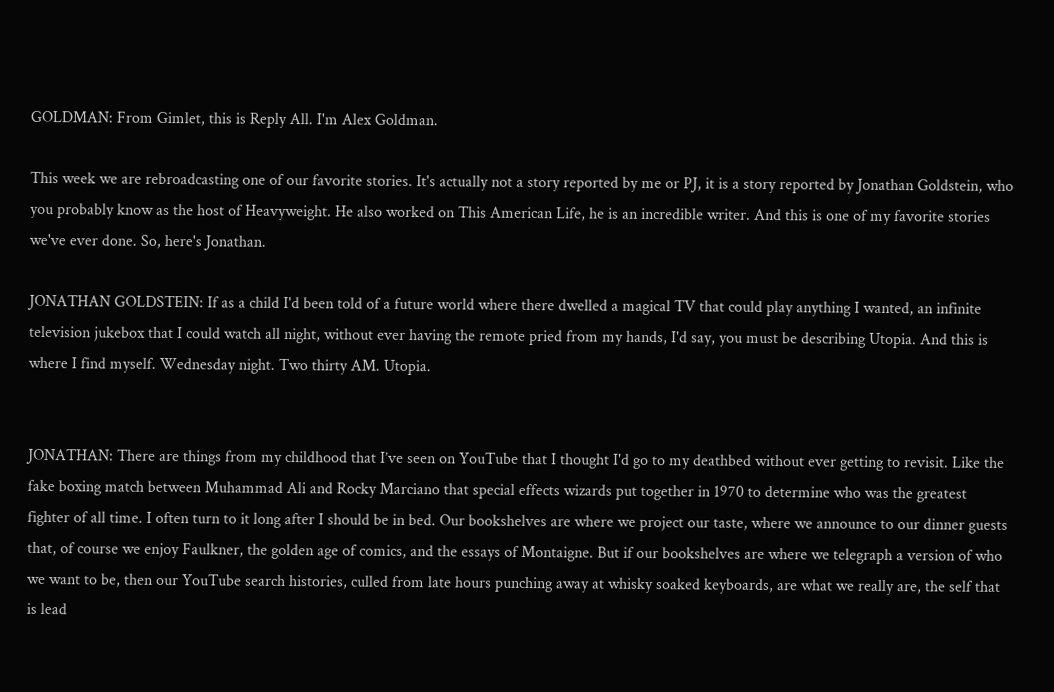GOLDMAN: From Gimlet, this is Reply All. I'm Alex Goldman.

This week we are rebroadcasting one of our favorite stories. It's actually not a story reported by me or PJ, it is a story reported by Jonathan Goldstein, who you probably know as the host of Heavyweight. He also worked on This American Life, he is an incredible writer. And this is one of my favorite stories we've ever done. So, here's Jonathan.

JONATHAN GOLDSTEIN: If as a child I'd been told of a future world where there dwelled a magical TV that could play anything I wanted, an infinite television jukebox that I could watch all night, without ever having the remote pried from my hands, I'd say, you must be describing Utopia. And this is where I find myself. Wednesday night. Two thirty AM. Utopia.


JONATHAN: There are things from my childhood that I’ve seen on YouTube that I thought I'd go to my deathbed without ever getting to revisit. Like the fake boxing match between Muhammad Ali and Rocky Marciano that special effects wizards put together in 1970 to determine who was the greatest fighter of all time. I often turn to it long after I should be in bed. Our bookshelves are where we project our taste, where we announce to our dinner guests that, of course we enjoy Faulkner, the golden age of comics, and the essays of Montaigne. But if our bookshelves are where we telegraph a version of who we want to be, then our YouTube search histories, culled from late hours punching away at whisky soaked keyboards, are what we really are, the self that is lead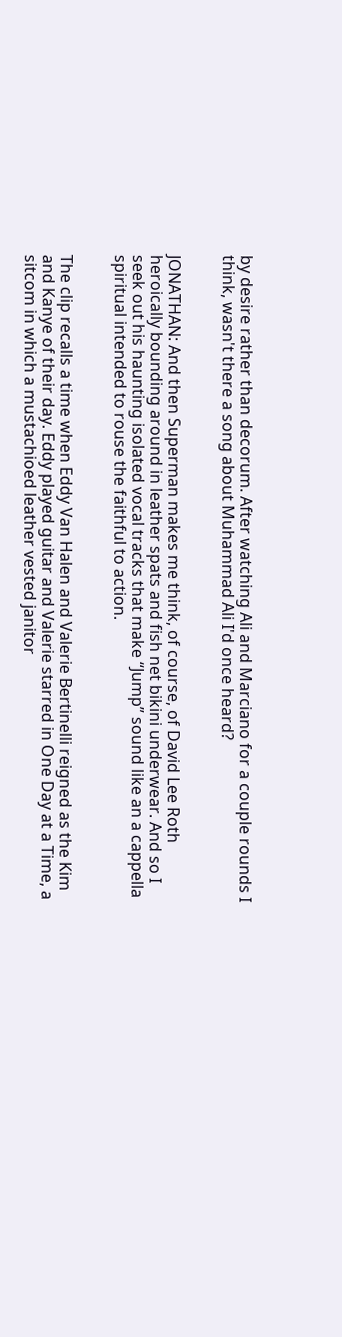by desire rather than decorum. After watching Ali and Marciano for a couple rounds I think, wasn't there a song about Muhammad Ali I'd once heard?


JONATHAN: And then Superman makes me think, of course, of David Lee Roth heroically bounding around in leather spats and fish net bikini underwear. And so I seek out his haunting isolated vocal tracks that make “Jump” sound like an a cappella spiritual intended to rouse the faithful to action.


The clip recalls a time when Eddy Van Halen and Valerie Bertinelli reigned as the Kim and Kanye of their day. Eddy played guitar and Valerie starred in One Day at a Time, a sitcom in which a mustachioed leather vested janitor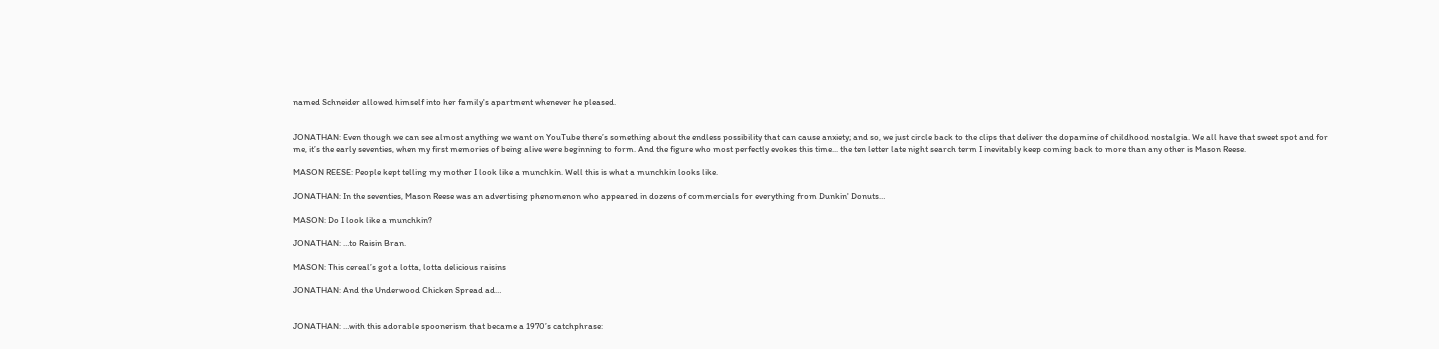named Schneider allowed himself into her family's apartment whenever he pleased.


JONATHAN: Even though we can see almost anything we want on YouTube there’s something about the endless possibility that can cause anxiety; and so, we just circle back to the clips that deliver the dopamine of childhood nostalgia. We all have that sweet spot and for me, it’s the early seventies, when my first memories of being alive were beginning to form. And the figure who most perfectly evokes this time... the ten letter late night search term I inevitably keep coming back to more than any other is Mason Reese.

MASON REESE: People kept telling my mother I look like a munchkin. Well this is what a munchkin looks like.

JONATHAN: In the seventies, Mason Reese was an advertising phenomenon who appeared in dozens of commercials for everything from Dunkin' Donuts…

MASON: Do I look like a munchkin?

JONATHAN: …to Raisin Bran.

MASON: This cereal’s got a lotta, lotta delicious raisins

JONATHAN: And the Underwood Chicken Spread ad…


JONATHAN: …with this adorable spoonerism that became a 1970’s catchphrase: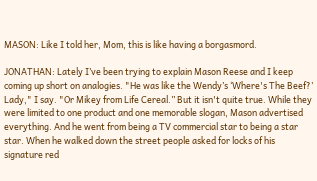MASON: Like I told her, Mom, this is like having a borgasmord.

JONATHAN: Lately I’ve been trying to explain Mason Reese and I keep coming up short on analogies. "He was like the Wendy’s ‘Where's The Beef?’ Lady," I say. "Or Mikey from Life Cereal.” But it isn't quite true. While they were limited to one product and one memorable slogan, Mason advertised everything. And he went from being a TV commercial star to being a star star. When he walked down the street people asked for locks of his signature red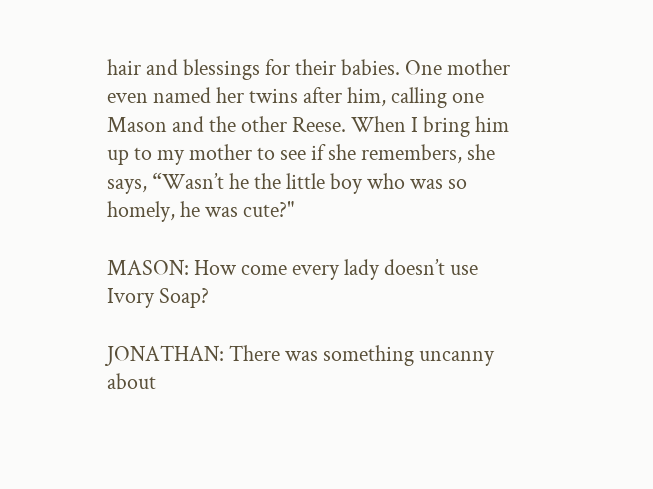hair and blessings for their babies. One mother even named her twins after him, calling one Mason and the other Reese. When I bring him up to my mother to see if she remembers, she says, “Wasn’t he the little boy who was so homely, he was cute?"

MASON: How come every lady doesn’t use Ivory Soap?

JONATHAN: There was something uncanny about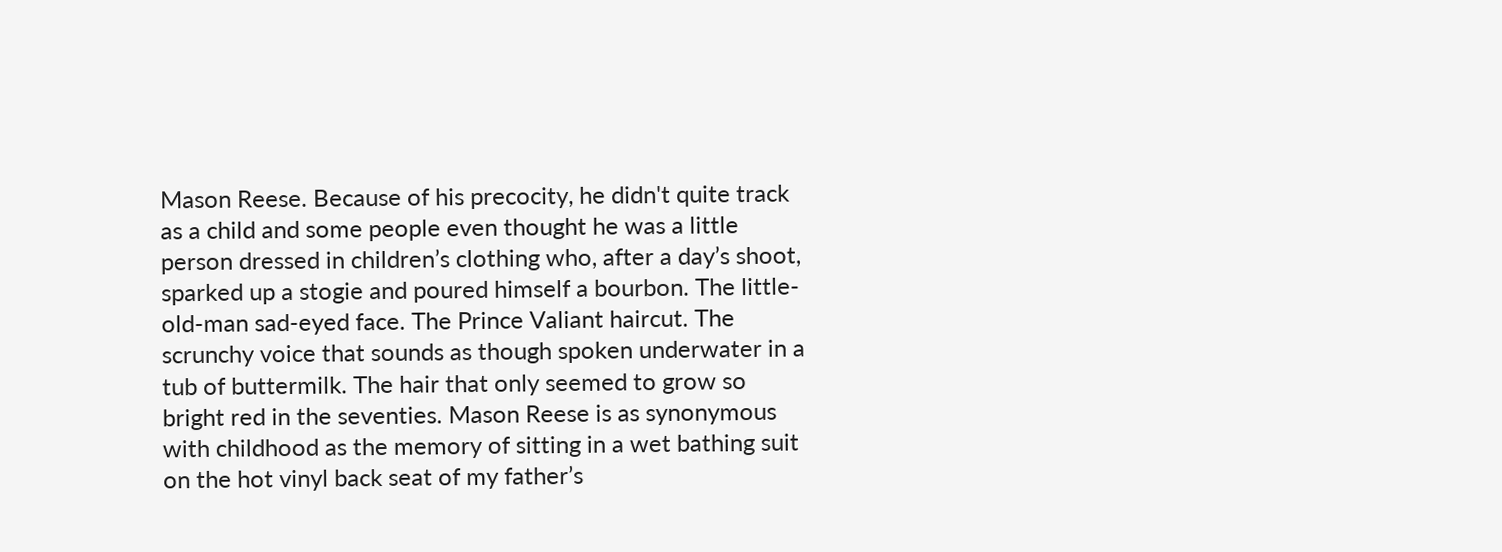Mason Reese. Because of his precocity, he didn't quite track as a child and some people even thought he was a little person dressed in children’s clothing who, after a day’s shoot, sparked up a stogie and poured himself a bourbon. The little-old-man sad-eyed face. The Prince Valiant haircut. The scrunchy voice that sounds as though spoken underwater in a tub of buttermilk. The hair that only seemed to grow so bright red in the seventies. Mason Reese is as synonymous with childhood as the memory of sitting in a wet bathing suit on the hot vinyl back seat of my father’s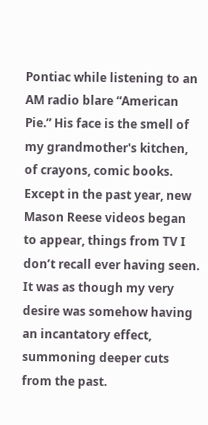Pontiac while listening to an AM radio blare “American Pie.” His face is the smell of my grandmother's kitchen, of crayons, comic books. Except in the past year, new Mason Reese videos began to appear, things from TV I don’t recall ever having seen. It was as though my very desire was somehow having an incantatory effect, summoning deeper cuts from the past.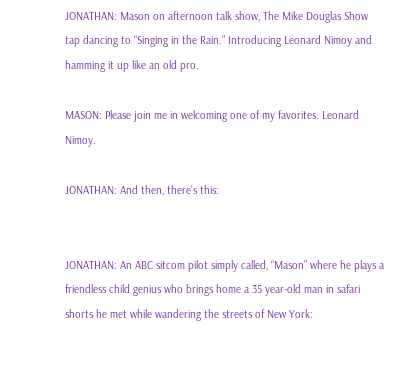JONATHAN: Mason on afternoon talk show, The Mike Douglas Show tap dancing to "Singing in the Rain.” Introducing Leonard Nimoy and hamming it up like an old pro.

MASON: Please join me in welcoming one of my favorites. Leonard Nimoy.

JONATHAN: And then, there’s this:


JONATHAN: An ABC sitcom pilot simply called, “Mason” where he plays a friendless child genius who brings home a 35 year-old man in safari shorts he met while wandering the streets of New York: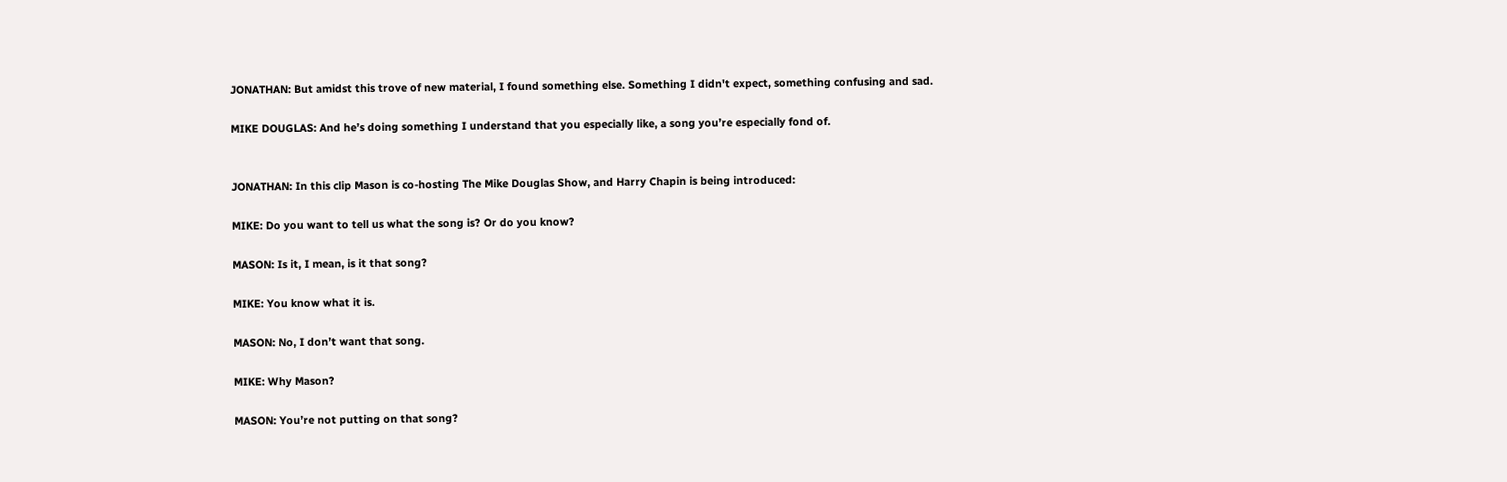JONATHAN: But amidst this trove of new material, I found something else. Something I didn't expect, something confusing and sad.

MIKE DOUGLAS: And he’s doing something I understand that you especially like, a song you’re especially fond of.


JONATHAN: In this clip Mason is co-hosting The Mike Douglas Show, and Harry Chapin is being introduced:

MIKE: Do you want to tell us what the song is? Or do you know?

MASON: Is it, I mean, is it that song?

MIKE: You know what it is.

MASON: No, I don’t want that song.

MIKE: Why Mason?

MASON: You’re not putting on that song?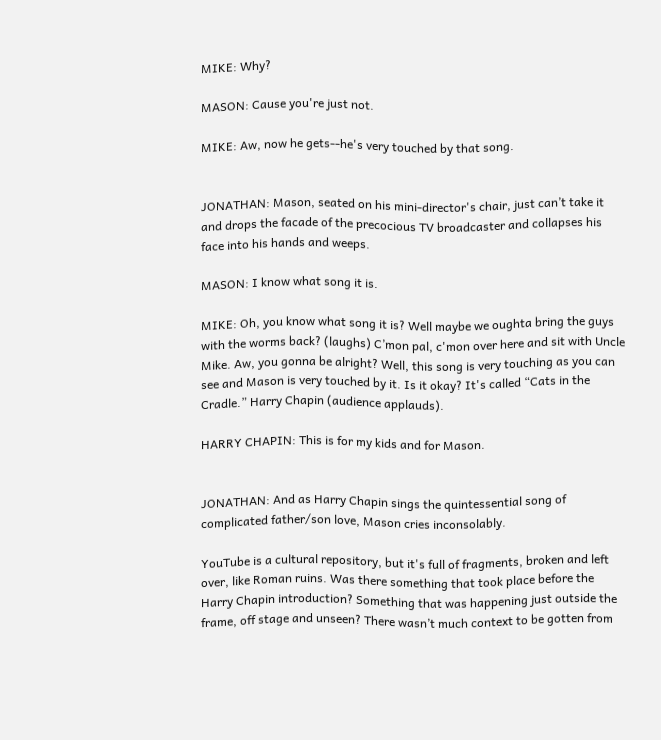MIKE: Why?

MASON: Cause you're just not.

MIKE: Aw, now he gets--he's very touched by that song.


JONATHAN: Mason, seated on his mini-director's chair, just can’t take it and drops the facade of the precocious TV broadcaster and collapses his face into his hands and weeps.

MASON: I know what song it is.

MIKE: Oh, you know what song it is? Well maybe we oughta bring the guys with the worms back? (laughs) C’mon pal, c'mon over here and sit with Uncle Mike. Aw, you gonna be alright? Well, this song is very touching as you can see and Mason is very touched by it. Is it okay? It's called “Cats in the Cradle.” Harry Chapin (audience applauds).

HARRY CHAPIN: This is for my kids and for Mason.


JONATHAN: And as Harry Chapin sings the quintessential song of complicated father/son love, Mason cries inconsolably.

YouTube is a cultural repository, but it's full of fragments, broken and left over, like Roman ruins. Was there something that took place before the Harry Chapin introduction? Something that was happening just outside the frame, off stage and unseen? There wasn’t much context to be gotten from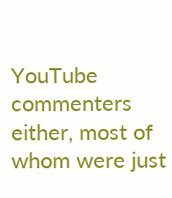YouTube commenters either, most of whom were just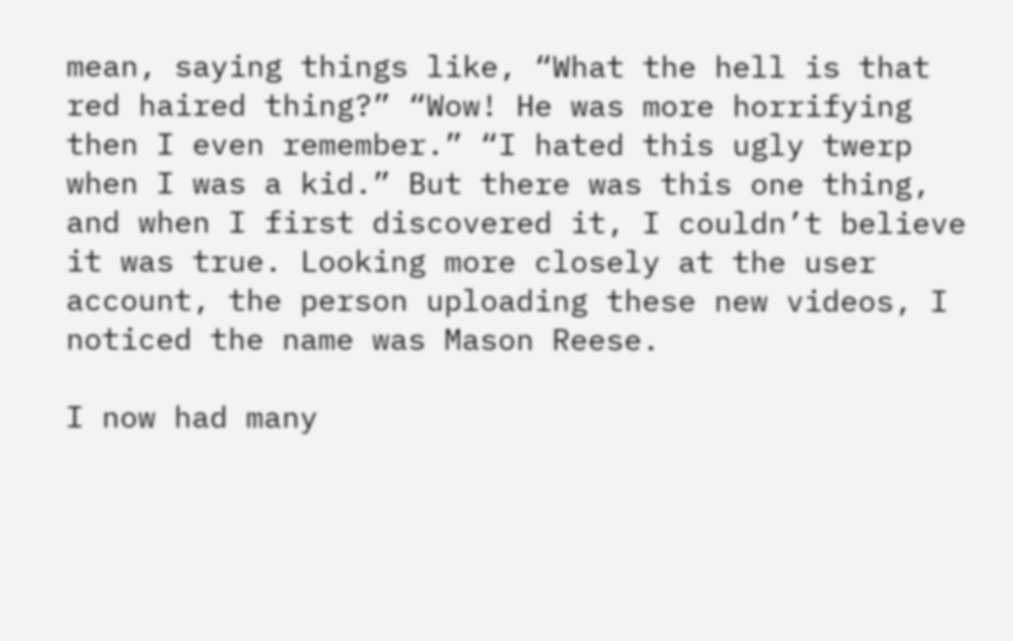mean, saying things like, “What the hell is that red haired thing?” “Wow! He was more horrifying then I even remember.” “I hated this ugly twerp when I was a kid.” But there was this one thing, and when I first discovered it, I couldn’t believe it was true. Looking more closely at the user account, the person uploading these new videos, I noticed the name was Mason Reese.

I now had many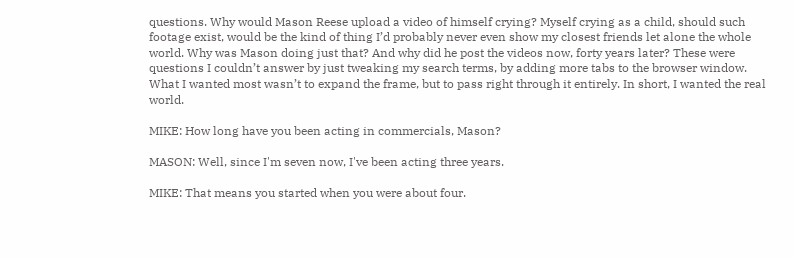questions. Why would Mason Reese upload a video of himself crying? Myself crying as a child, should such footage exist, would be the kind of thing I’d probably never even show my closest friends let alone the whole world. Why was Mason doing just that? And why did he post the videos now, forty years later? These were questions I couldn’t answer by just tweaking my search terms, by adding more tabs to the browser window. What I wanted most wasn’t to expand the frame, but to pass right through it entirely. In short, I wanted the real world.

MIKE: How long have you been acting in commercials, Mason?

MASON: Well, since I'm seven now, I've been acting three years.

MIKE: That means you started when you were about four.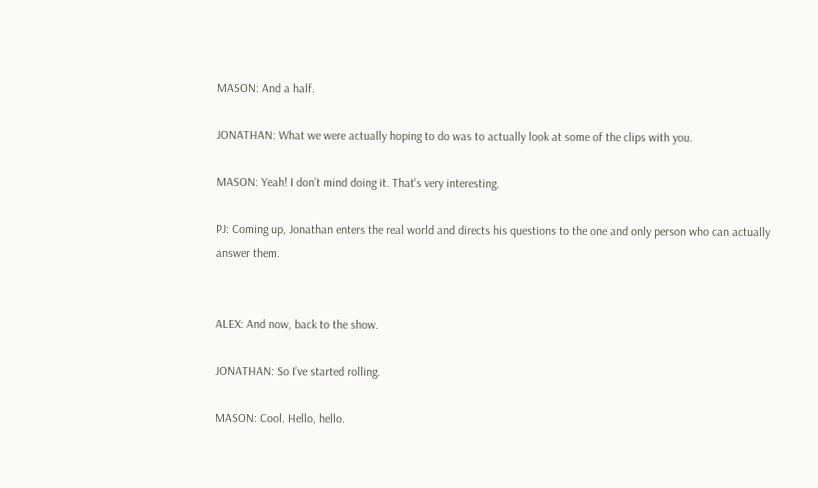MASON: And a half.

JONATHAN: What we were actually hoping to do was to actually look at some of the clips with you.

MASON: Yeah! I don’t mind doing it. That's very interesting.

PJ: Coming up, Jonathan enters the real world and directs his questions to the one and only person who can actually answer them.


ALEX: And now, back to the show.

JONATHAN: So I’ve started rolling.

MASON: Cool. Hello, hello.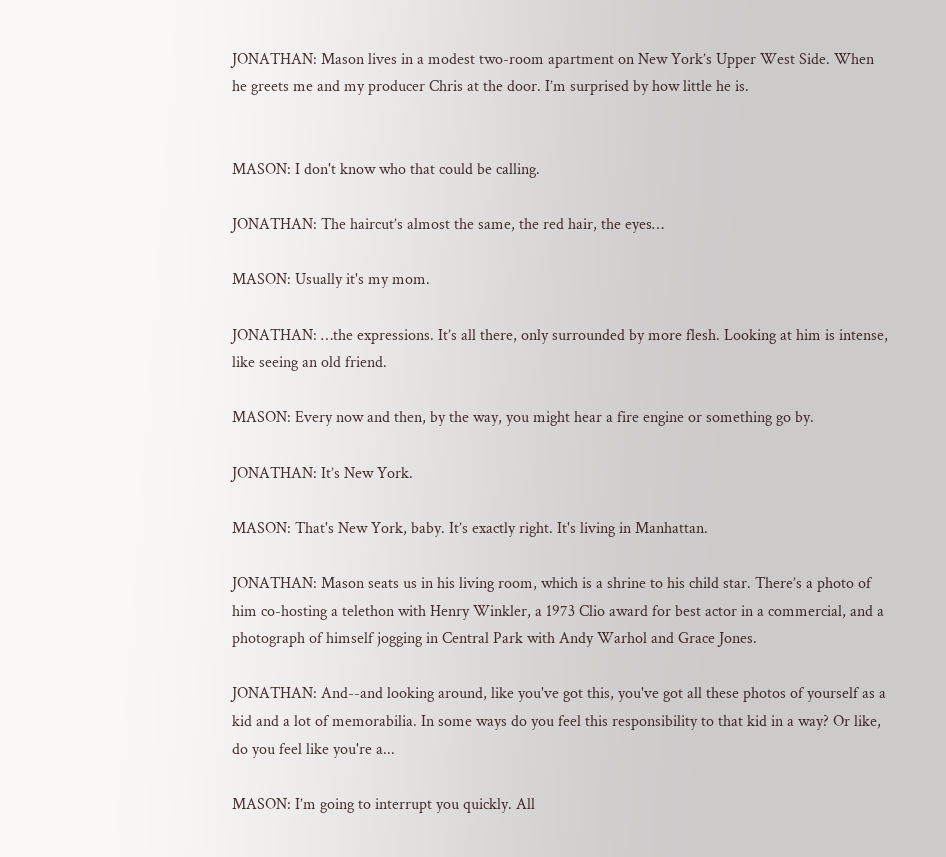JONATHAN: Mason lives in a modest two-room apartment on New York’s Upper West Side. When he greets me and my producer Chris at the door. I’m surprised by how little he is.


MASON: I don't know who that could be calling.

JONATHAN: The haircut’s almost the same, the red hair, the eyes…

MASON: Usually it's my mom.

JONATHAN: …the expressions. It’s all there, only surrounded by more flesh. Looking at him is intense, like seeing an old friend.

MASON: Every now and then, by the way, you might hear a fire engine or something go by.

JONATHAN: It’s New York.

MASON: That's New York, baby. It’s exactly right. It's living in Manhattan.

JONATHAN: Mason seats us in his living room, which is a shrine to his child star. There’s a photo of him co-hosting a telethon with Henry Winkler, a 1973 Clio award for best actor in a commercial, and a photograph of himself jogging in Central Park with Andy Warhol and Grace Jones.

JONATHAN: And--and looking around, like you've got this, you've got all these photos of yourself as a kid and a lot of memorabilia. In some ways do you feel this responsibility to that kid in a way? Or like, do you feel like you're a...

MASON: I’m going to interrupt you quickly. All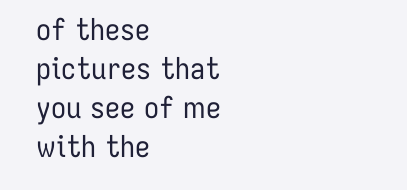of these pictures that you see of me with the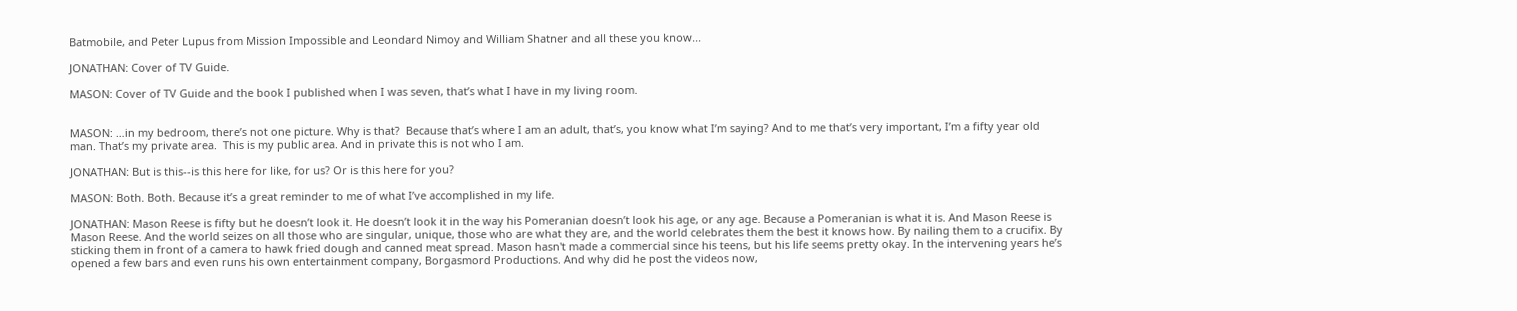Batmobile, and Peter Lupus from Mission Impossible and Leondard Nimoy and William Shatner and all these you know...

JONATHAN: Cover of TV Guide.

MASON: Cover of TV Guide and the book I published when I was seven, that’s what I have in my living room.


MASON: …in my bedroom, there’s not one picture. Why is that?  Because that’s where I am an adult, that’s, you know what I’m saying? And to me that’s very important, I’m a fifty year old man. That’s my private area.  This is my public area. And in private this is not who I am.

JONATHAN: But is this--is this here for like, for us? Or is this here for you?

MASON: Both. Both. Because it’s a great reminder to me of what I’ve accomplished in my life.

JONATHAN: Mason Reese is fifty but he doesn’t look it. He doesn’t look it in the way his Pomeranian doesn’t look his age, or any age. Because a Pomeranian is what it is. And Mason Reese is Mason Reese. And the world seizes on all those who are singular, unique, those who are what they are, and the world celebrates them the best it knows how. By nailing them to a crucifix. By sticking them in front of a camera to hawk fried dough and canned meat spread. Mason hasn't made a commercial since his teens, but his life seems pretty okay. In the intervening years he’s opened a few bars and even runs his own entertainment company, Borgasmord Productions. And why did he post the videos now,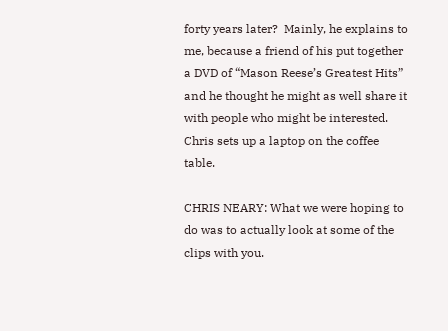forty years later?  Mainly, he explains to me, because a friend of his put together a DVD of “Mason Reese’s Greatest Hits” and he thought he might as well share it with people who might be interested. Chris sets up a laptop on the coffee table.

CHRIS NEARY: What we were hoping to do was to actually look at some of the clips with you.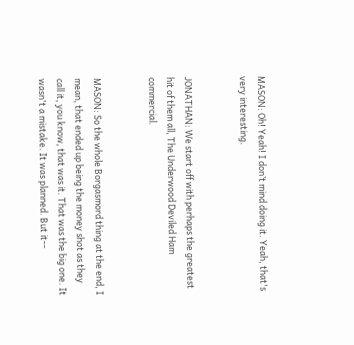MASON: Oh! Yeah! I don’t mind doing it. Yeah, that's very interesting.


JONATHAN: We start off with perhaps the greatest hit of them all, The Underwood Deviled Ham commercial.


MASON: So the whole Borgasmord thing at the end, I mean, that ended up being the money shot as they call it, you know, that was it. That was the big one. It wasn't a mistake. It was planned. But it--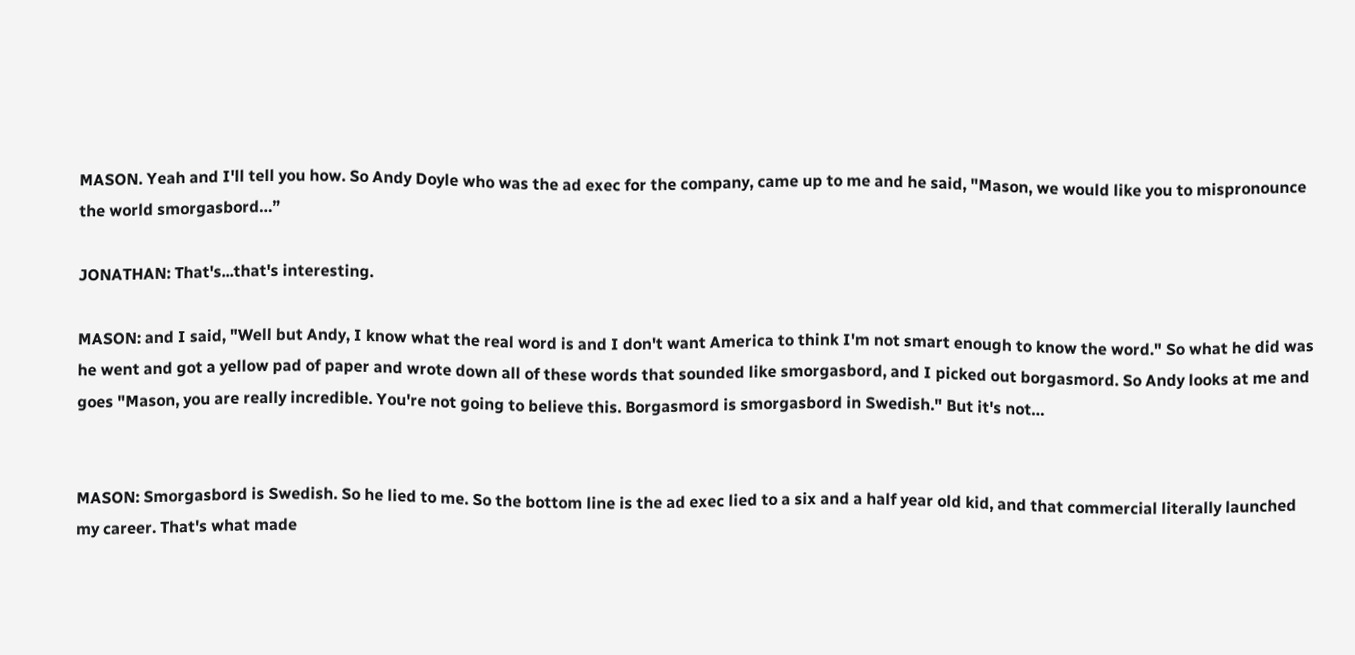MASON. Yeah and I'll tell you how. So Andy Doyle who was the ad exec for the company, came up to me and he said, "Mason, we would like you to mispronounce the world smorgasbord…”

JONATHAN: That's...that's interesting.

MASON: and I said, "Well but Andy, I know what the real word is and I don't want America to think I'm not smart enough to know the word." So what he did was he went and got a yellow pad of paper and wrote down all of these words that sounded like smorgasbord, and I picked out borgasmord. So Andy looks at me and goes "Mason, you are really incredible. You're not going to believe this. Borgasmord is smorgasbord in Swedish." But it's not…


MASON: Smorgasbord is Swedish. So he lied to me. So the bottom line is the ad exec lied to a six and a half year old kid, and that commercial literally launched my career. That's what made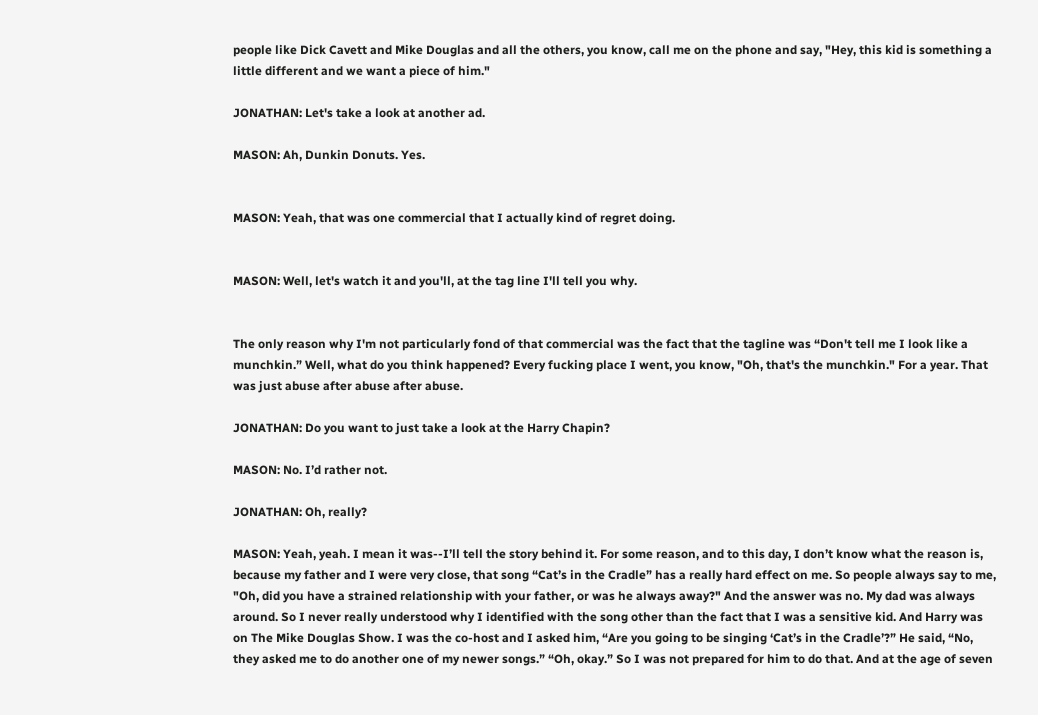people like Dick Cavett and Mike Douglas and all the others, you know, call me on the phone and say, "Hey, this kid is something a little different and we want a piece of him."

JONATHAN: Let's take a look at another ad.

MASON: Ah, Dunkin Donuts. Yes.


MASON: Yeah, that was one commercial that I actually kind of regret doing.


MASON: Well, let's watch it and you'll, at the tag line I'll tell you why.


The only reason why I'm not particularly fond of that commercial was the fact that the tagline was “Don't tell me I look like a munchkin.” Well, what do you think happened? Every fucking place I went, you know, "Oh, that's the munchkin." For a year. That was just abuse after abuse after abuse.

JONATHAN: Do you want to just take a look at the Harry Chapin?

MASON: No. I’d rather not.

JONATHAN: Oh, really?

MASON: Yeah, yeah. I mean it was--I’ll tell the story behind it. For some reason, and to this day, I don’t know what the reason is, because my father and I were very close, that song “Cat’s in the Cradle” has a really hard effect on me. So people always say to me, "Oh, did you have a strained relationship with your father, or was he always away?" And the answer was no. My dad was always around. So I never really understood why I identified with the song other than the fact that I was a sensitive kid. And Harry was on The Mike Douglas Show. I was the co-host and I asked him, “Are you going to be singing ‘Cat’s in the Cradle’?” He said, “No, they asked me to do another one of my newer songs.” “Oh, okay.” So I was not prepared for him to do that. And at the age of seven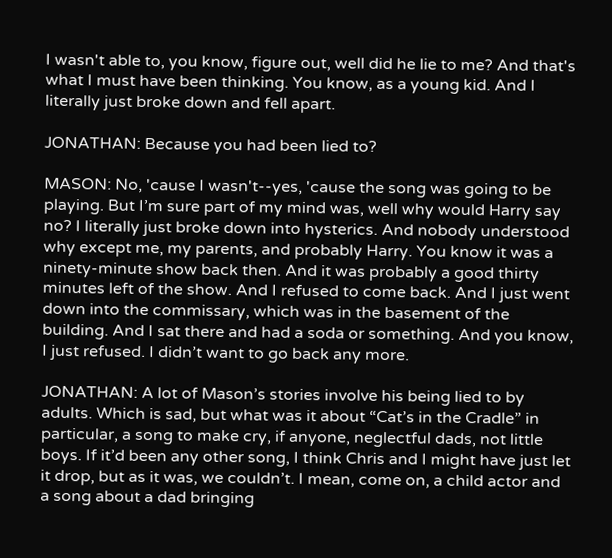I wasn't able to, you know, figure out, well did he lie to me? And that's what I must have been thinking. You know, as a young kid. And I literally just broke down and fell apart.

JONATHAN: Because you had been lied to?

MASON: No, 'cause I wasn't--yes, 'cause the song was going to be playing. But I’m sure part of my mind was, well why would Harry say no? I literally just broke down into hysterics. And nobody understood why except me, my parents, and probably Harry. You know it was a ninety-minute show back then. And it was probably a good thirty minutes left of the show. And I refused to come back. And I just went down into the commissary, which was in the basement of the building. And I sat there and had a soda or something. And you know, I just refused. I didn’t want to go back any more.

JONATHAN: A lot of Mason’s stories involve his being lied to by adults. Which is sad, but what was it about “Cat’s in the Cradle” in particular, a song to make cry, if anyone, neglectful dads, not little boys. If it’d been any other song, I think Chris and I might have just let it drop, but as it was, we couldn’t. I mean, come on, a child actor and a song about a dad bringing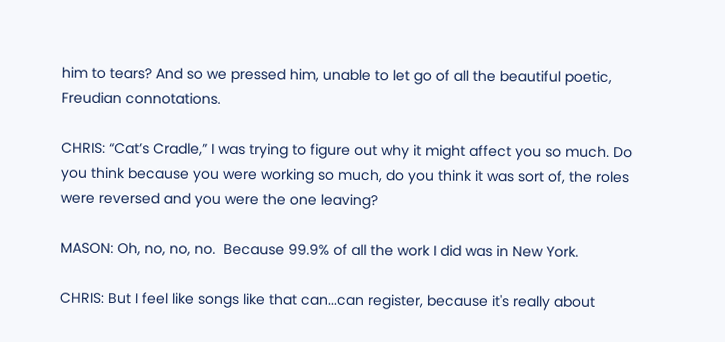him to tears? And so we pressed him, unable to let go of all the beautiful poetic, Freudian connotations.

CHRIS: “Cat’s Cradle,” I was trying to figure out why it might affect you so much. Do you think because you were working so much, do you think it was sort of, the roles were reversed and you were the one leaving?

MASON: Oh, no, no, no.  Because 99.9% of all the work I did was in New York.

CHRIS: But I feel like songs like that can...can register, because it's really about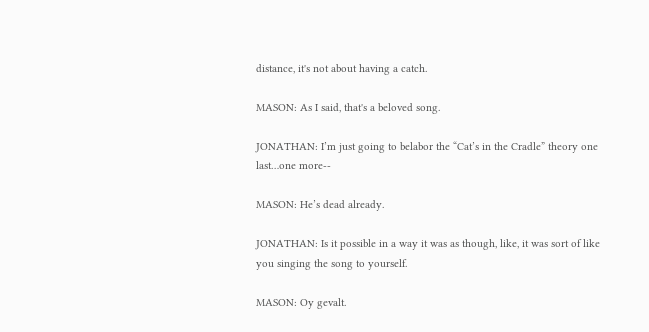distance, it's not about having a catch.

MASON: As I said, that's a beloved song.

JONATHAN: I’m just going to belabor the “Cat’s in the Cradle” theory one last…one more--

MASON: He’s dead already.

JONATHAN: Is it possible in a way it was as though, like, it was sort of like you singing the song to yourself.

MASON: Oy gevalt.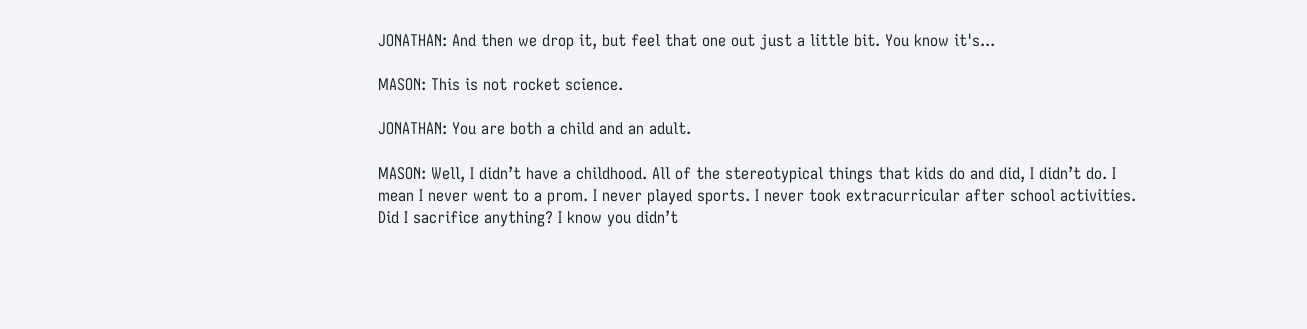JONATHAN: And then we drop it, but feel that one out just a little bit. You know it's...

MASON: This is not rocket science.

JONATHAN: You are both a child and an adult.

MASON: Well, I didn’t have a childhood. All of the stereotypical things that kids do and did, I didn’t do. I mean I never went to a prom. I never played sports. I never took extracurricular after school activities. Did I sacrifice anything? I know you didn’t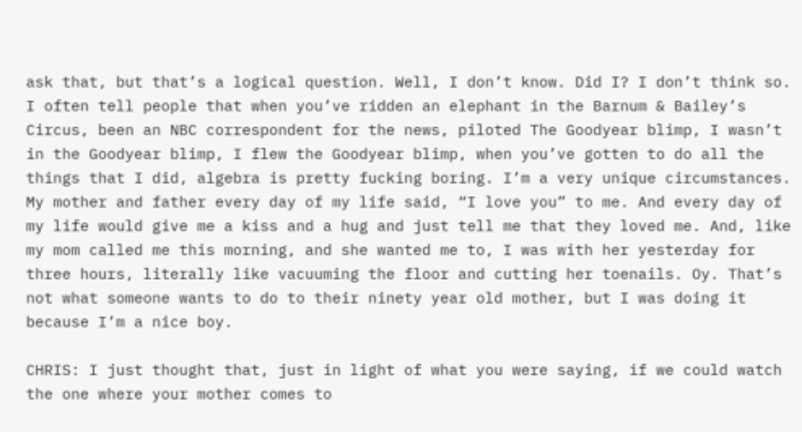ask that, but that’s a logical question. Well, I don’t know. Did I? I don’t think so. I often tell people that when you’ve ridden an elephant in the Barnum & Bailey’s Circus, been an NBC correspondent for the news, piloted The Goodyear blimp, I wasn’t in the Goodyear blimp, I flew the Goodyear blimp, when you’ve gotten to do all the things that I did, algebra is pretty fucking boring. I’m a very unique circumstances. My mother and father every day of my life said, “I love you” to me. And every day of my life would give me a kiss and a hug and just tell me that they loved me. And, like my mom called me this morning, and she wanted me to, I was with her yesterday for three hours, literally like vacuuming the floor and cutting her toenails. Oy. That’s not what someone wants to do to their ninety year old mother, but I was doing it because I’m a nice boy.

CHRIS: I just thought that, just in light of what you were saying, if we could watch the one where your mother comes to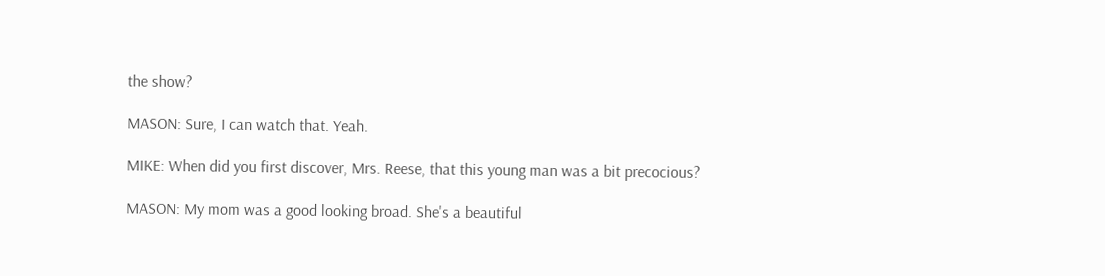the show?

MASON: Sure, I can watch that. Yeah.

MIKE: When did you first discover, Mrs. Reese, that this young man was a bit precocious?

MASON: My mom was a good looking broad. She's a beautiful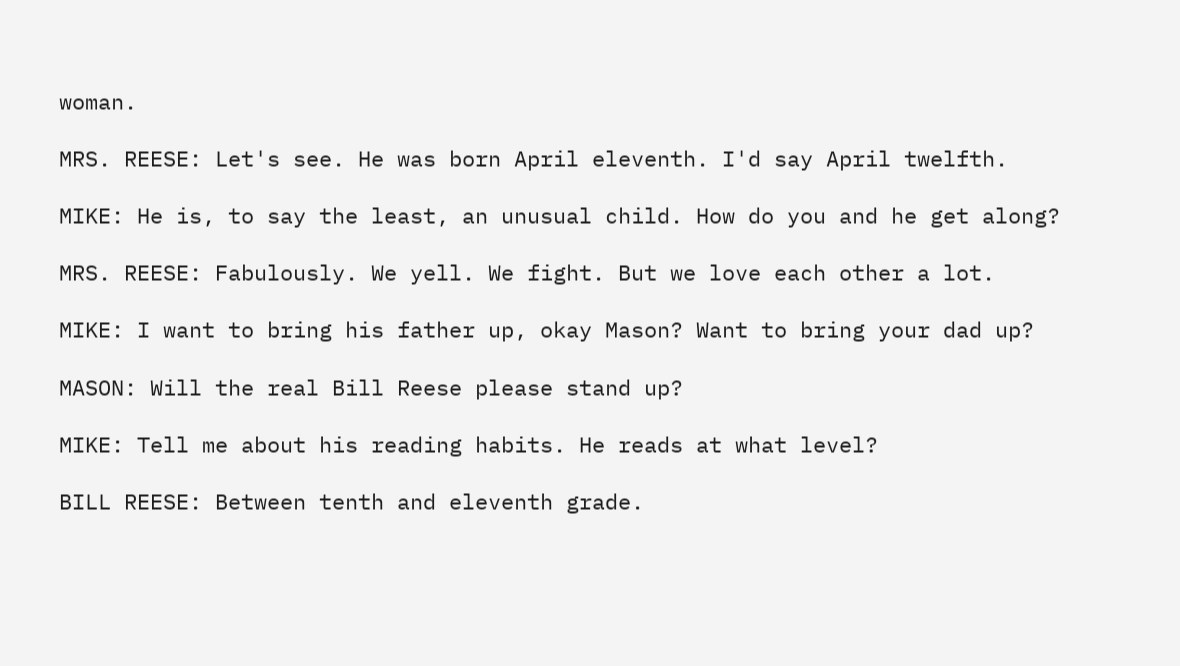woman.

MRS. REESE: Let's see. He was born April eleventh. I'd say April twelfth.

MIKE: He is, to say the least, an unusual child. How do you and he get along?

MRS. REESE: Fabulously. We yell. We fight. But we love each other a lot.

MIKE: I want to bring his father up, okay Mason? Want to bring your dad up?

MASON: Will the real Bill Reese please stand up?

MIKE: Tell me about his reading habits. He reads at what level?

BILL REESE: Between tenth and eleventh grade.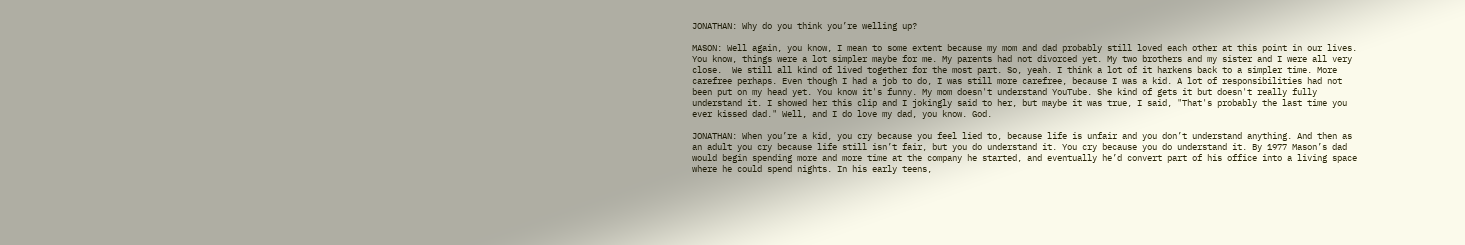JONATHAN: Why do you think you’re welling up?

MASON: Well again, you know, I mean to some extent because my mom and dad probably still loved each other at this point in our lives. You know, things were a lot simpler maybe for me. My parents had not divorced yet. My two brothers and my sister and I were all very close.  We still all kind of lived together for the most part. So, yeah. I think a lot of it harkens back to a simpler time. More carefree perhaps. Even though I had a job to do, I was still more carefree, because I was a kid. A lot of responsibilities had not been put on my head yet. You know it's funny. My mom doesn't understand YouTube. She kind of gets it but doesn't really fully understand it. I showed her this clip and I jokingly said to her, but maybe it was true, I said, "That's probably the last time you ever kissed dad." Well, and I do love my dad, you know. God.

JONATHAN: When you’re a kid, you cry because you feel lied to, because life is unfair and you don’t understand anything. And then as an adult you cry because life still isn’t fair, but you do understand it. You cry because you do understand it. By 1977 Mason’s dad would begin spending more and more time at the company he started, and eventually he’d convert part of his office into a living space where he could spend nights. In his early teens,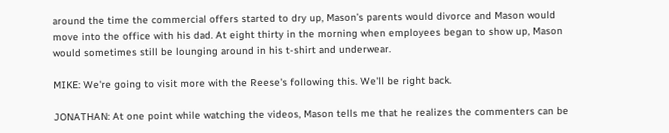around the time the commercial offers started to dry up, Mason’s parents would divorce and Mason would move into the office with his dad. At eight thirty in the morning when employees began to show up, Mason would sometimes still be lounging around in his t-shirt and underwear.

MIKE: We're going to visit more with the Reese's following this. We'll be right back.

JONATHAN: At one point while watching the videos, Mason tells me that he realizes the commenters can be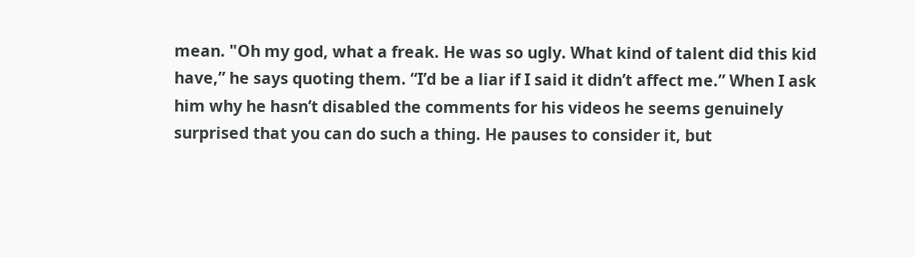mean. "Oh my god, what a freak. He was so ugly. What kind of talent did this kid have,” he says quoting them. “I’d be a liar if I said it didn’t affect me.” When I ask him why he hasn’t disabled the comments for his videos he seems genuinely surprised that you can do such a thing. He pauses to consider it, but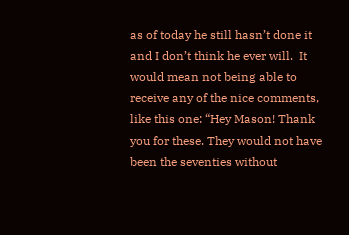as of today he still hasn’t done it and I don’t think he ever will.  It would mean not being able to receive any of the nice comments, like this one: “Hey Mason! Thank you for these. They would not have been the seventies without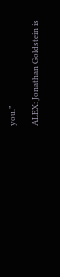you.”

ALEX: Jonathan Goldstein is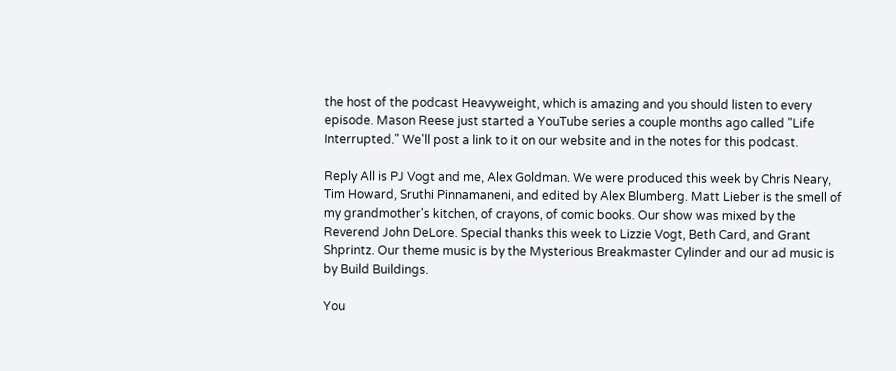the host of the podcast Heavyweight, which is amazing and you should listen to every episode. Mason Reese just started a YouTube series a couple months ago called "Life Interrupted." We'll post a link to it on our website and in the notes for this podcast.

Reply All is PJ Vogt and me, Alex Goldman. We were produced this week by Chris Neary, Tim Howard, Sruthi Pinnamaneni, and edited by Alex Blumberg. Matt Lieber is the smell of my grandmother's kitchen, of crayons, of comic books. Our show was mixed by the Reverend John DeLore. Special thanks this week to Lizzie Vogt, Beth Card, and Grant Shprintz. Our theme music is by the Mysterious Breakmaster Cylinder and our ad music is by Build Buildings.

You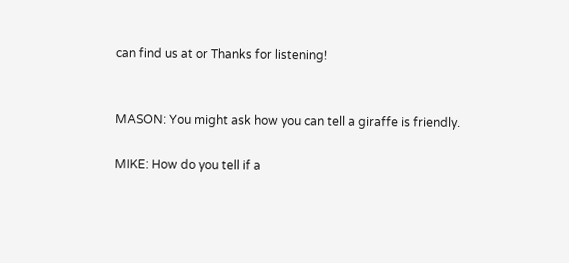can find us at or Thanks for listening!


MASON: You might ask how you can tell a giraffe is friendly.

MIKE: How do you tell if a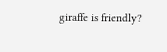giraffe is friendly?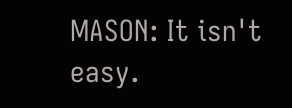MASON: It isn't easy.